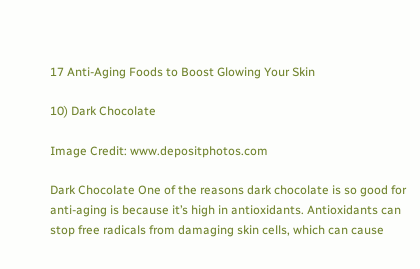17 Anti-Aging Foods to Boost Glowing Your Skin

10) Dark Chocolate

Image Credit: www.depositphotos.com

Dark Chocolate One of the reasons dark chocolate is so good for anti-aging is because it’s high in antioxidants. Antioxidants can stop free radicals from damaging skin cells, which can cause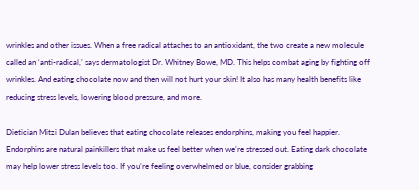wrinkles and other issues. When a free radical attaches to an antioxidant, the two create a new molecule called an ‘anti-radical,’ says dermatologist Dr. Whitney Bowe, MD. This helps combat aging by fighting off wrinkles. And eating chocolate now and then will not hurt your skin! It also has many health benefits like reducing stress levels, lowering blood pressure, and more.

Dietician Mitzi Dulan believes that eating chocolate releases endorphins, making you feel happier. Endorphins are natural painkillers that make us feel better when we’re stressed out. Eating dark chocolate may help lower stress levels too. If you’re feeling overwhelmed or blue, consider grabbing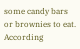some candy bars or brownies to eat. According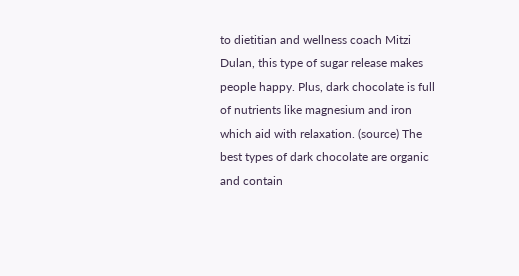to dietitian and wellness coach Mitzi Dulan, this type of sugar release makes people happy. Plus, dark chocolate is full of nutrients like magnesium and iron which aid with relaxation. (source) The best types of dark chocolate are organic and contain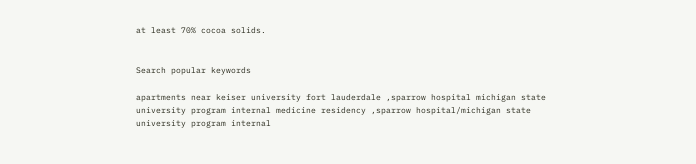at least 70% cocoa solids.


Search popular keywords

apartments near keiser university fort lauderdale ,sparrow hospital michigan state university program internal medicine residency ,sparrow hospital/michigan state university program internal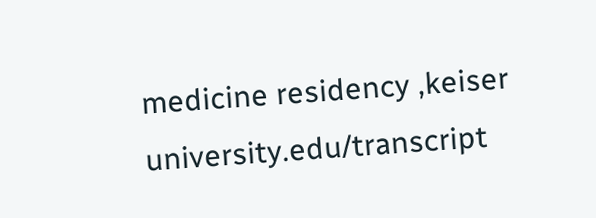medicine residency ,keiser university.edu/transcript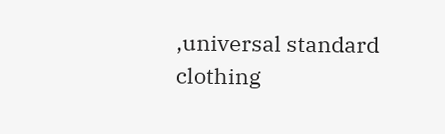,universal standard clothing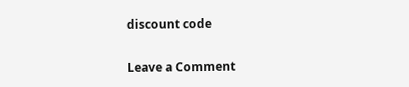discount code

Leave a Comment